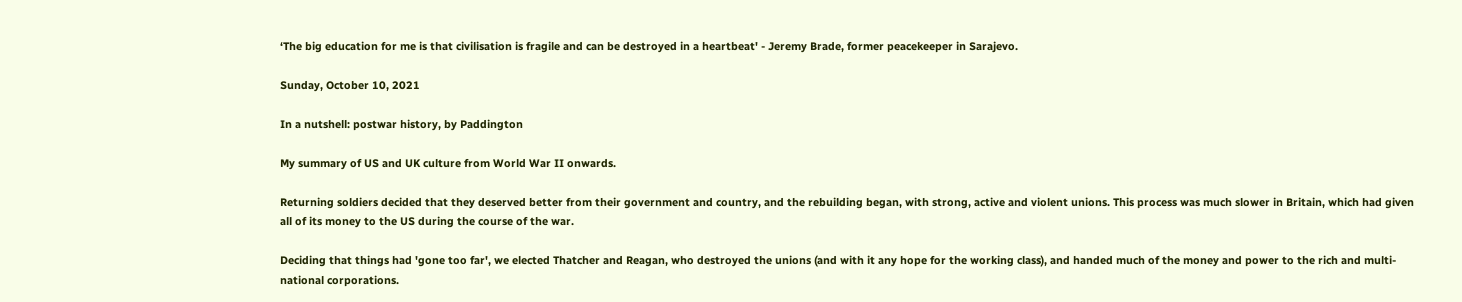‘The big education for me is that civilisation is fragile and can be destroyed in a heartbeat' - Jeremy Brade, former peacekeeper in Sarajevo.

Sunday, October 10, 2021

In a nutshell: postwar history, by Paddington

My summary of US and UK culture from World War II onwards.

Returning soldiers decided that they deserved better from their government and country, and the rebuilding began, with strong, active and violent unions. This process was much slower in Britain, which had given all of its money to the US during the course of the war.

Deciding that things had 'gone too far', we elected Thatcher and Reagan, who destroyed the unions (and with it any hope for the working class), and handed much of the money and power to the rich and multi-national corporations.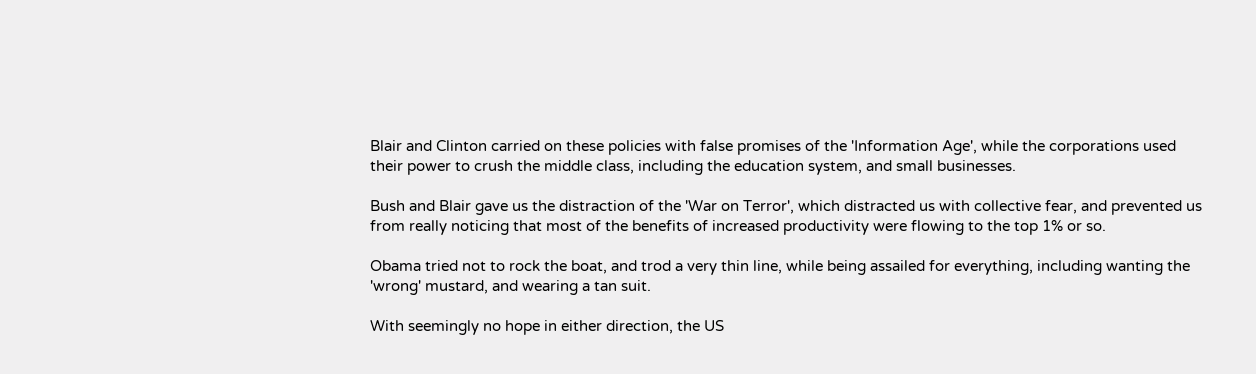Blair and Clinton carried on these policies with false promises of the 'Information Age', while the corporations used their power to crush the middle class, including the education system, and small businesses.

Bush and Blair gave us the distraction of the 'War on Terror', which distracted us with collective fear, and prevented us from really noticing that most of the benefits of increased productivity were flowing to the top 1% or so.

Obama tried not to rock the boat, and trod a very thin line, while being assailed for everything, including wanting the 'wrong' mustard, and wearing a tan suit.

With seemingly no hope in either direction, the US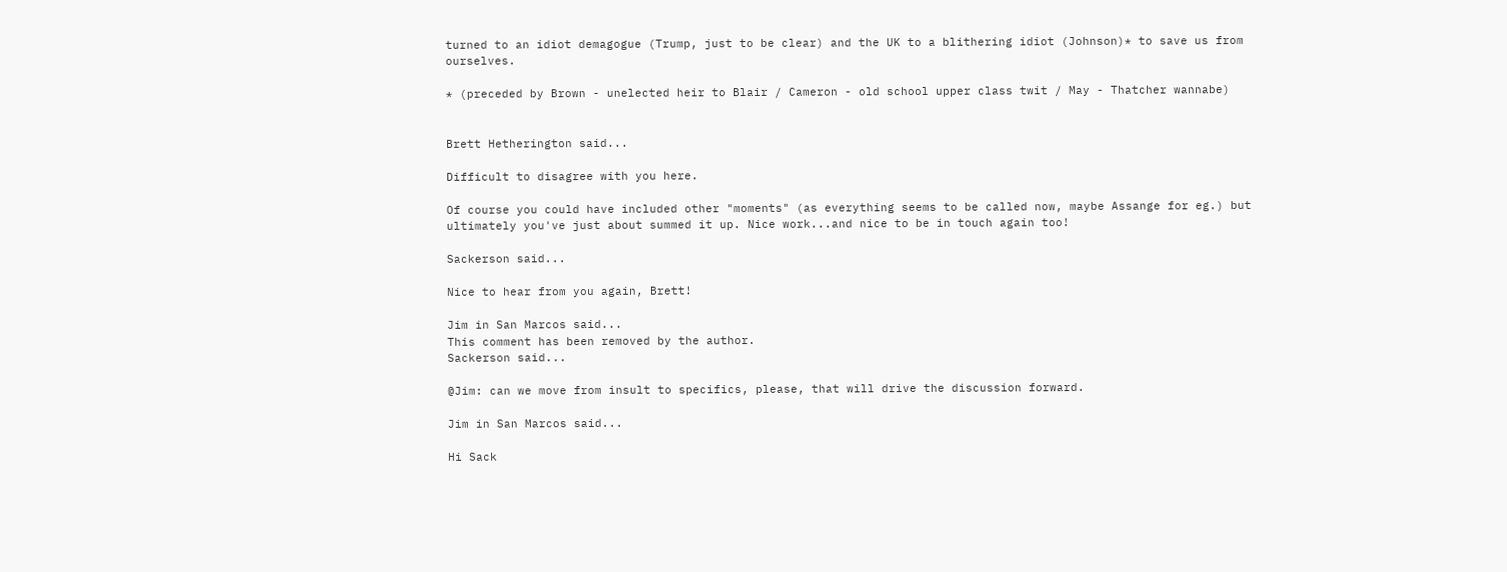turned to an idiot demagogue (Trump, just to be clear) and the UK to a blithering idiot (Johnson)* to save us from ourselves.

* (preceded by Brown - unelected heir to Blair / Cameron - old school upper class twit / May - Thatcher wannabe)


Brett Hetherington said...

Difficult to disagree with you here.

Of course you could have included other "moments" (as everything seems to be called now, maybe Assange for eg.) but ultimately you've just about summed it up. Nice work...and nice to be in touch again too!

Sackerson said...

Nice to hear from you again, Brett!

Jim in San Marcos said...
This comment has been removed by the author.
Sackerson said...

@Jim: can we move from insult to specifics, please, that will drive the discussion forward.

Jim in San Marcos said...

Hi Sack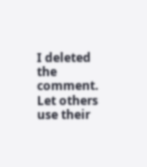I deleted the comment. Let others use their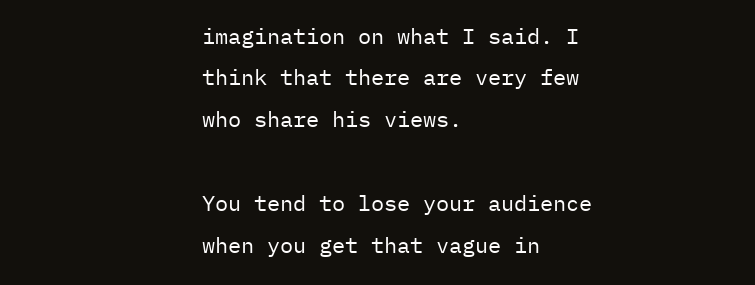imagination on what I said. I think that there are very few who share his views.

You tend to lose your audience when you get that vague in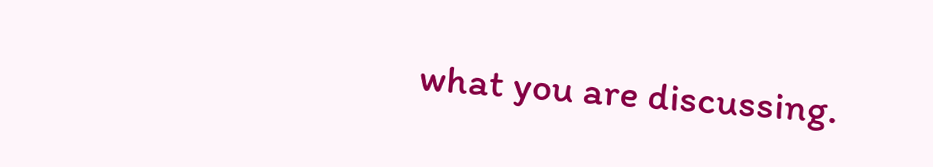what you are discussing.